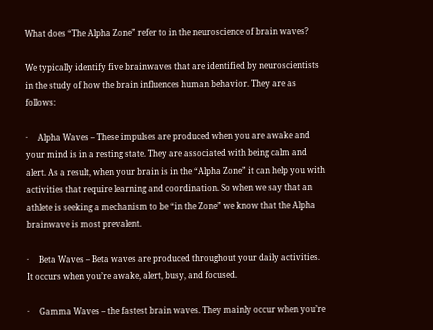What does “The Alpha Zone” refer to in the neuroscience of brain waves?

We typically identify five brainwaves that are identified by neuroscientists in the study of how the brain influences human behavior. They are as follows:

·     Alpha Waves – These impulses are produced when you are awake and your mind is in a resting state. They are associated with being calm and alert. As a result, when your brain is in the “Alpha Zone” it can help you with activities that require learning and coordination. So when we say that an athlete is seeking a mechanism to be “in the Zone” we know that the Alpha brainwave is most prevalent.

·     Beta Waves – Beta waves are produced throughout your daily activities. It occurs when you’re awake, alert, busy, and focused.

·     Gamma Waves – the fastest brain waves. They mainly occur when you’re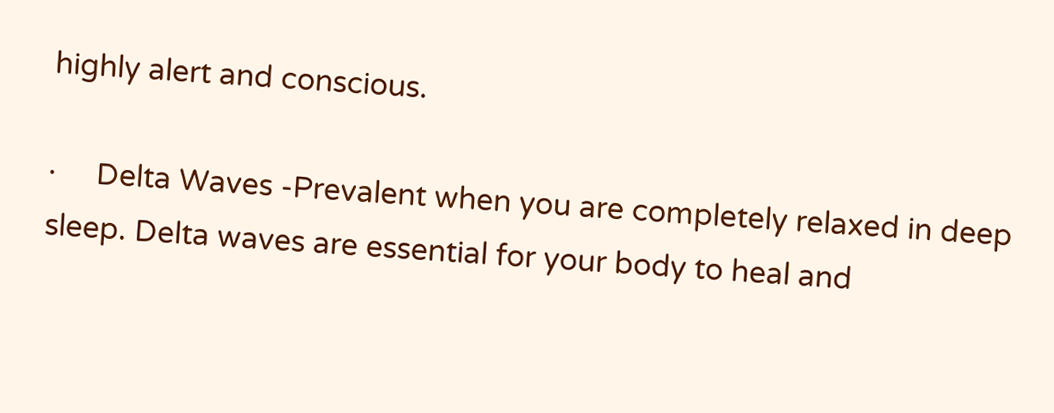highly alert and conscious.

·     Delta Waves -Prevalent when you are completely relaxed in deep sleep. Delta waves are essential for your body to heal and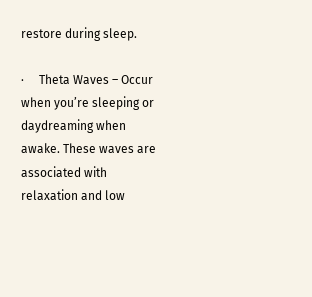restore during sleep.

·     Theta Waves – Occur when you’re sleeping or daydreaming when awake. These waves are associated with relaxation and low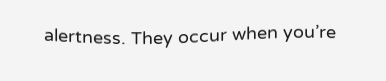alertness. They occur when you’re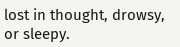lost in thought, drowsy, or sleepy.